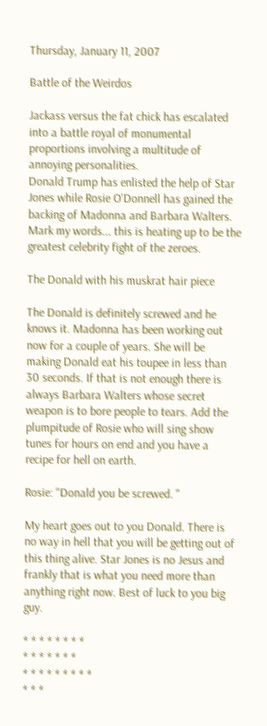Thursday, January 11, 2007

Battle of the Weirdos

Jackass versus the fat chick has escalated into a battle royal of monumental proportions involving a multitude of annoying personalities.
Donald Trump has enlisted the help of Star Jones while Rosie O'Donnell has gained the backing of Madonna and Barbara Walters. Mark my words... this is heating up to be the greatest celebrity fight of the zeroes.

The Donald with his muskrat hair piece

The Donald is definitely screwed and he knows it. Madonna has been working out now for a couple of years. She will be making Donald eat his toupee in less than 30 seconds. If that is not enough there is always Barbara Walters whose secret weapon is to bore people to tears. Add the plumpitude of Rosie who will sing show tunes for hours on end and you have a recipe for hell on earth.

Rosie: "Donald you be screwed. "

My heart goes out to you Donald. There is no way in hell that you will be getting out of this thing alive. Star Jones is no Jesus and frankly that is what you need more than anything right now. Best of luck to you big guy.

* * * * * * * *
* * * * * * *
* * * * * * * * *
* * *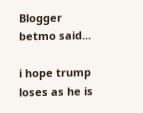Blogger betmo said...

i hope trump loses as he is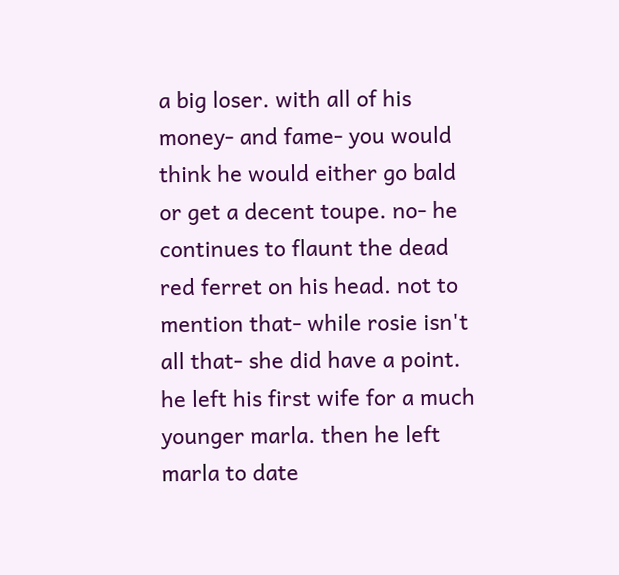a big loser. with all of his money- and fame- you would think he would either go bald or get a decent toupe. no- he continues to flaunt the dead red ferret on his head. not to mention that- while rosie isn't all that- she did have a point. he left his first wife for a much younger marla. then he left marla to date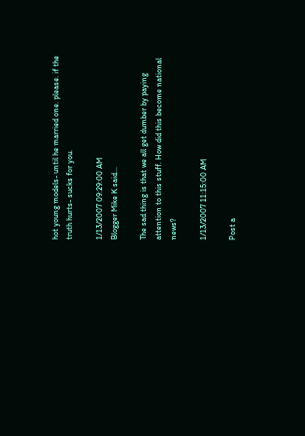hot young models- until he married one. please. if the truth hurts- sucks for you.

1/13/2007 09:29:00 AM
Blogger Mike K said...

The sad thing is that we all get dumber by paying attention to this stuff. How did this become national news?

1/13/2007 11:15:00 AM

Post a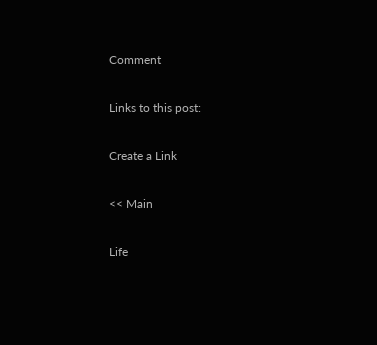Comment

Links to this post:

Create a Link

<< Main

Life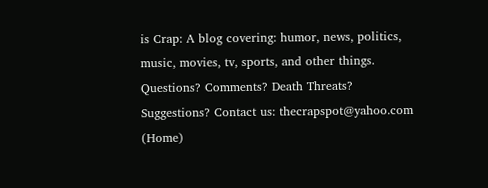is Crap: A blog covering: humor, news, politics, music, movies, tv, sports, and other things.
Questions? Comments? Death Threats? Suggestions? Contact us: thecrapspot@yahoo.com
(Home)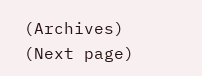(Archives) (Next page)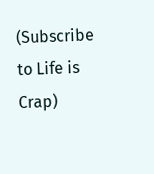(Subscribe to Life is Crap)